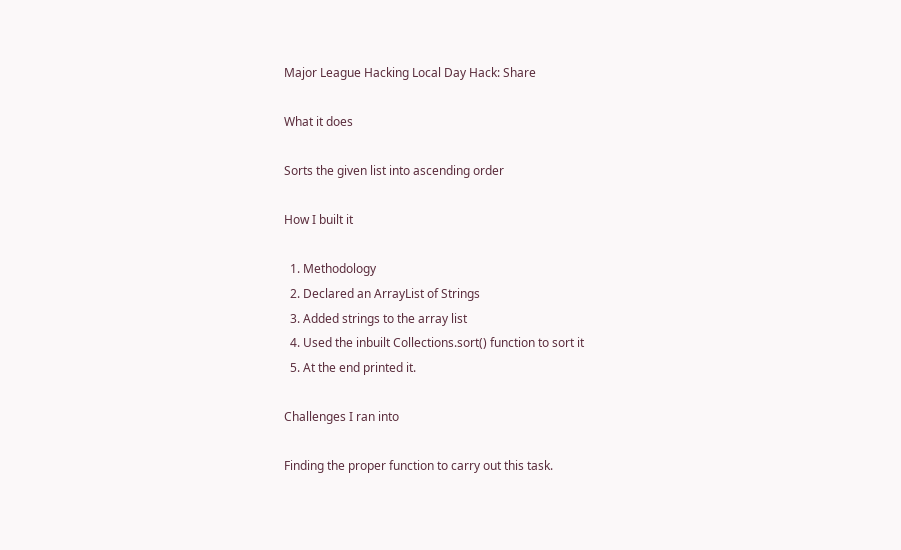Major League Hacking Local Day Hack: Share

What it does

Sorts the given list into ascending order

How I built it

  1. Methodology
  2. Declared an ArrayList of Strings
  3. Added strings to the array list
  4. Used the inbuilt Collections.sort() function to sort it
  5. At the end printed it.

Challenges I ran into

Finding the proper function to carry out this task.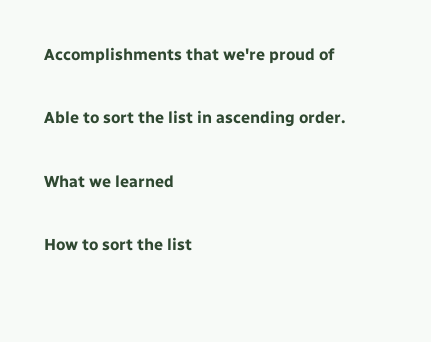Accomplishments that we're proud of

Able to sort the list in ascending order.

What we learned

How to sort the list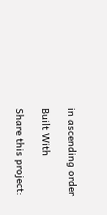in ascending order

Built With

Share this project: